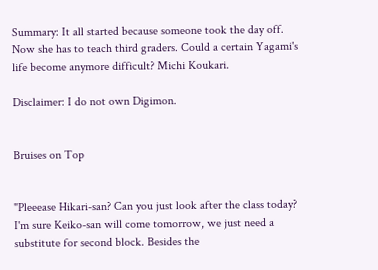Summary: It all started because someone took the day off. Now she has to teach third graders. Could a certain Yagami's life become anymore difficult? Michi Koukari.

Disclaimer: I do not own Digimon.


Bruises on Top


"Pleeease Hikari-san? Can you just look after the class today? I'm sure Keiko-san will come tomorrow, we just need a substitute for second block. Besides the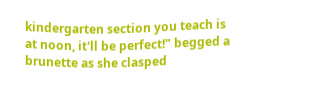kindergarten section you teach is at noon, it'll be perfect!" begged a brunette as she clasped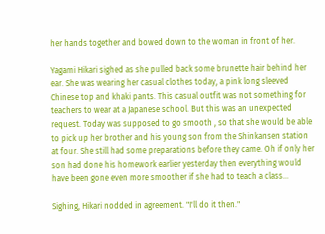her hands together and bowed down to the woman in front of her.

Yagami Hikari sighed as she pulled back some brunette hair behind her ear. She was wearing her casual clothes today, a pink long sleeved Chinese top and khaki pants. This casual outfit was not something for teachers to wear at a Japanese school. But this was an unexpected request. Today was supposed to go smooth , so that she would be able to pick up her brother and his young son from the Shinkansen station at four. She still had some preparations before they came. Oh if only her son had done his homework earlier yesterday then everything would have been gone even more smoother if she had to teach a class…

Sighing, Hikari nodded in agreement. "I'll do it then."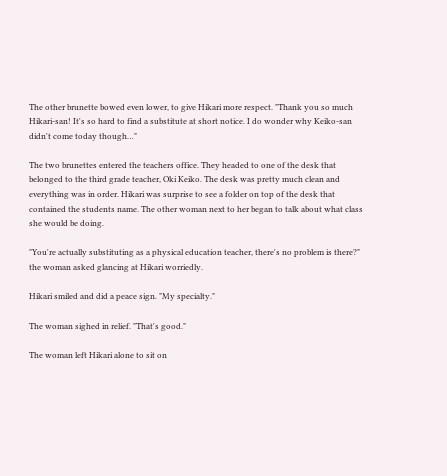The other brunette bowed even lower, to give Hikari more respect. "Thank you so much Hikari-san! It's so hard to find a substitute at short notice. I do wonder why Keiko-san didn't come today though…"

The two brunettes entered the teachers office. They headed to one of the desk that belonged to the third grade teacher, Oki Keiko. The desk was pretty much clean and everything was in order. Hikari was surprise to see a folder on top of the desk that contained the students name. The other woman next to her began to talk about what class she would be doing.

"You're actually substituting as a physical education teacher, there's no problem is there?" the woman asked glancing at Hikari worriedly.

Hikari smiled and did a peace sign. "My specialty."

The woman sighed in relief. "That's good."

The woman left Hikari alone to sit on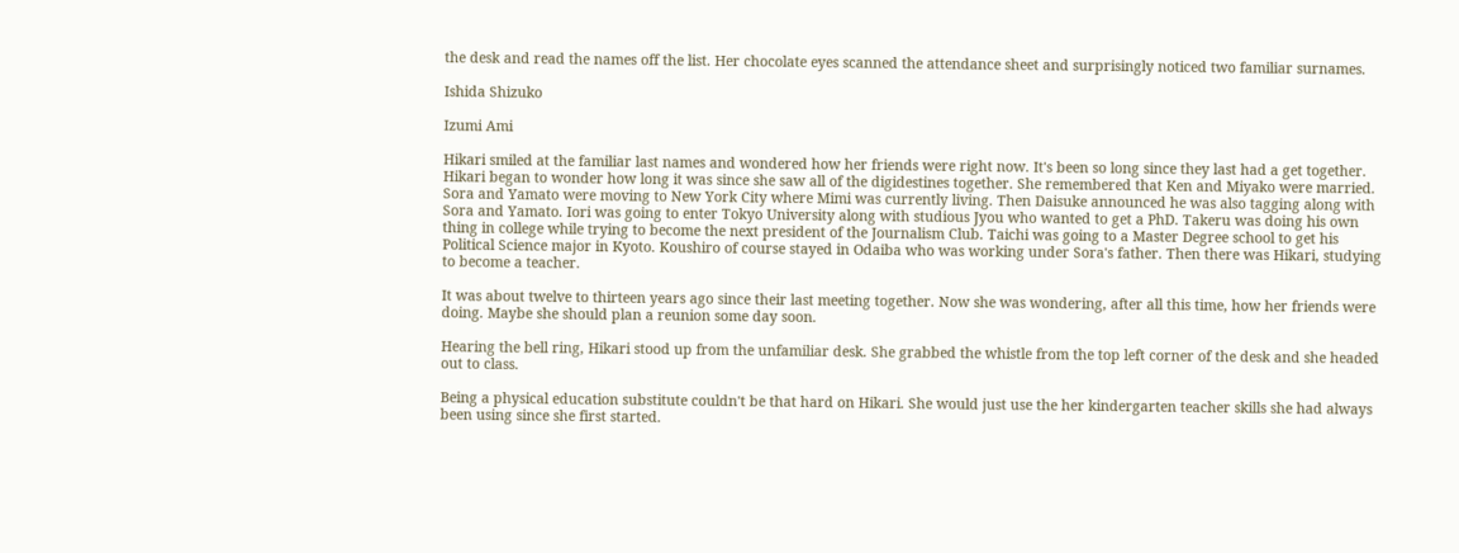the desk and read the names off the list. Her chocolate eyes scanned the attendance sheet and surprisingly noticed two familiar surnames.

Ishida Shizuko

Izumi Ami

Hikari smiled at the familiar last names and wondered how her friends were right now. It's been so long since they last had a get together. Hikari began to wonder how long it was since she saw all of the digidestines together. She remembered that Ken and Miyako were married. Sora and Yamato were moving to New York City where Mimi was currently living. Then Daisuke announced he was also tagging along with Sora and Yamato. Iori was going to enter Tokyo University along with studious Jyou who wanted to get a PhD. Takeru was doing his own thing in college while trying to become the next president of the Journalism Club. Taichi was going to a Master Degree school to get his Political Science major in Kyoto. Koushiro of course stayed in Odaiba who was working under Sora's father. Then there was Hikari, studying to become a teacher.

It was about twelve to thirteen years ago since their last meeting together. Now she was wondering, after all this time, how her friends were doing. Maybe she should plan a reunion some day soon.

Hearing the bell ring, Hikari stood up from the unfamiliar desk. She grabbed the whistle from the top left corner of the desk and she headed out to class.

Being a physical education substitute couldn't be that hard on Hikari. She would just use the her kindergarten teacher skills she had always been using since she first started.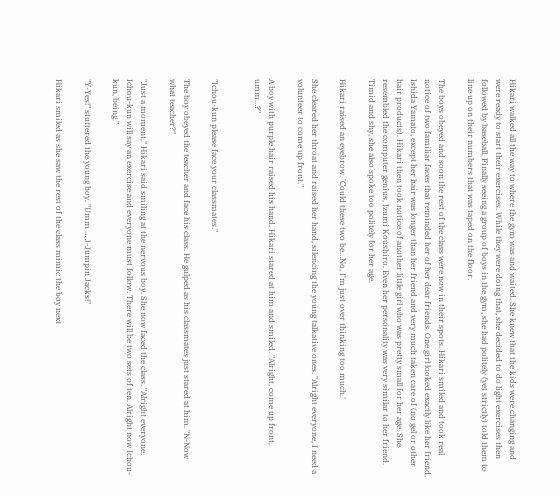Hikari walked all the way to where the gym was and waited. She knew that the kids were changing and were ready to start their exercises. While they were doing that, she decided to do light exercises then followed by baseball. Finally seeing a group of boys in the gym, she had politely (yet strictly) told them to line up on their numbers that was taped on the floor.

The boys obeyed and soon the rest of the class were now in their spots. Hikari smiled and took real notice of two familiar faces that reminded her of her dear friends. One girl looked exactly like her friend, Ishida Yamato, except her hair was longer than her friend and very much taken care of (no gel or other hair products). Hikari then took notice of another little girl who was pretty small for her age. She resembled the computer genius, Izumi Koushiro. Even her personality was very similar to her friend. Timid and shy, she also spoke too politely for her age.

Hikari raised an eyebrow. 'Could these two be…No, I'm just over thinking too much.'

She cleared her throat and raised her hand, silencing the young talkative ones. "Alright everyone, I need a volunteer to come up front."

A boy with purple hair raised his hand. Hikari stared at him and smiled. "Alright, come up front, umm…?"


"Ichou-kun please face your classmates."

The boy obeyed the teacher and face his class. He gulped as his classmates just stared at him. "N-Now what teacher?"

"Just a moment," Hikari said smiling at the nervous boy. She now faced the class. "Alright everyone, Ichou-kun will say an exercise and everyone must follow. There will be two sets of ten. Alright now Ichou-kun, being."

"Y-Yes!" stuttered the young boy. "Umm … J-Jumpin Jacks!"

Hikari smiled as she saw the rest of the class mimic the boy next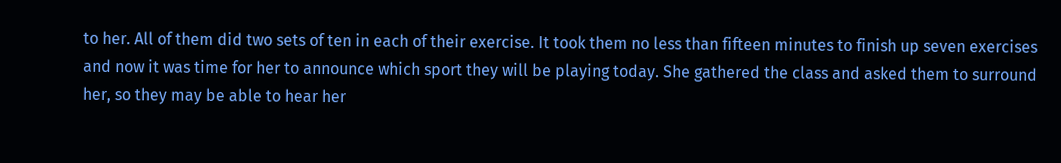to her. All of them did two sets of ten in each of their exercise. It took them no less than fifteen minutes to finish up seven exercises and now it was time for her to announce which sport they will be playing today. She gathered the class and asked them to surround her, so they may be able to hear her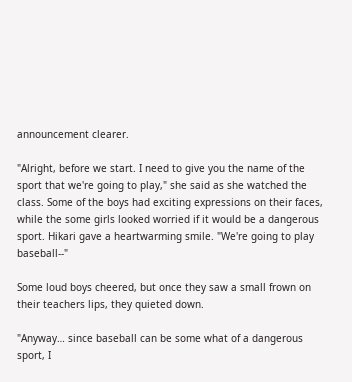announcement clearer.

"Alright, before we start. I need to give you the name of the sport that we're going to play," she said as she watched the class. Some of the boys had exciting expressions on their faces, while the some girls looked worried if it would be a dangerous sport. Hikari gave a heartwarming smile. "We're going to play baseball--"

Some loud boys cheered, but once they saw a small frown on their teachers lips, they quieted down.

"Anyway… since baseball can be some what of a dangerous sport, I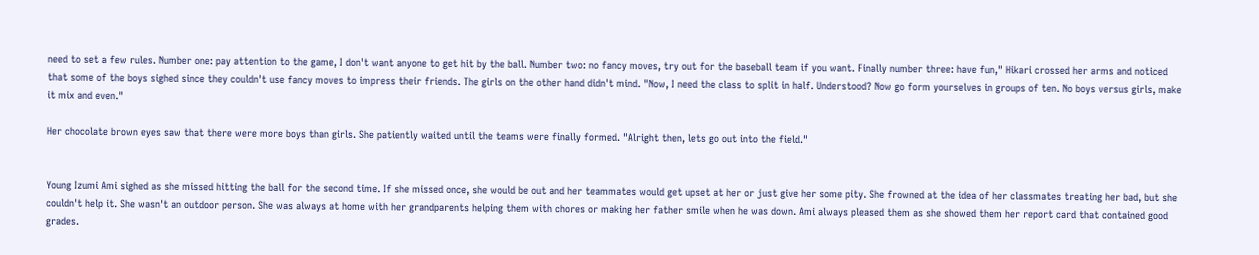need to set a few rules. Number one: pay attention to the game, I don't want anyone to get hit by the ball. Number two: no fancy moves, try out for the baseball team if you want. Finally number three: have fun," Hikari crossed her arms and noticed that some of the boys sighed since they couldn't use fancy moves to impress their friends. The girls on the other hand didn't mind. "Now, I need the class to split in half. Understood? Now go form yourselves in groups of ten. No boys versus girls, make it mix and even."

Her chocolate brown eyes saw that there were more boys than girls. She patiently waited until the teams were finally formed. "Alright then, lets go out into the field."


Young Izumi Ami sighed as she missed hitting the ball for the second time. If she missed once, she would be out and her teammates would get upset at her or just give her some pity. She frowned at the idea of her classmates treating her bad, but she couldn't help it. She wasn't an outdoor person. She was always at home with her grandparents helping them with chores or making her father smile when he was down. Ami always pleased them as she showed them her report card that contained good grades.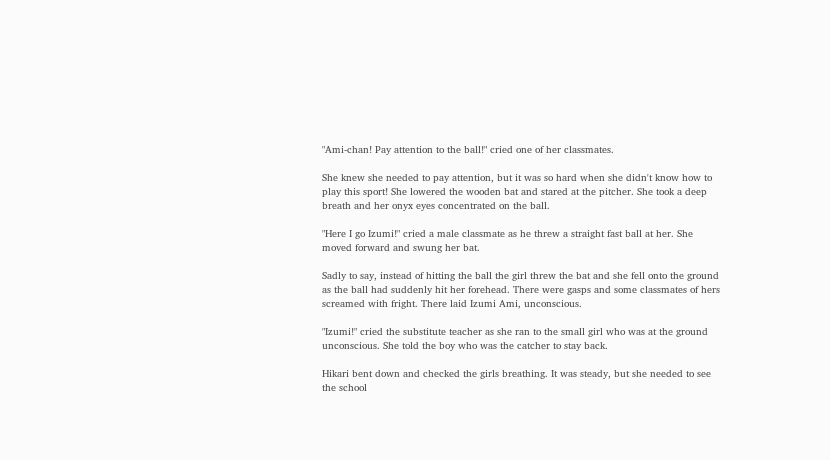"Ami-chan! Pay attention to the ball!" cried one of her classmates.

She knew she needed to pay attention, but it was so hard when she didn't know how to play this sport! She lowered the wooden bat and stared at the pitcher. She took a deep breath and her onyx eyes concentrated on the ball.

"Here I go Izumi!" cried a male classmate as he threw a straight fast ball at her. She moved forward and swung her bat.

Sadly to say, instead of hitting the ball the girl threw the bat and she fell onto the ground as the ball had suddenly hit her forehead. There were gasps and some classmates of hers screamed with fright. There laid Izumi Ami, unconscious.

"Izumi!" cried the substitute teacher as she ran to the small girl who was at the ground unconscious. She told the boy who was the catcher to stay back.

Hikari bent down and checked the girls breathing. It was steady, but she needed to see the school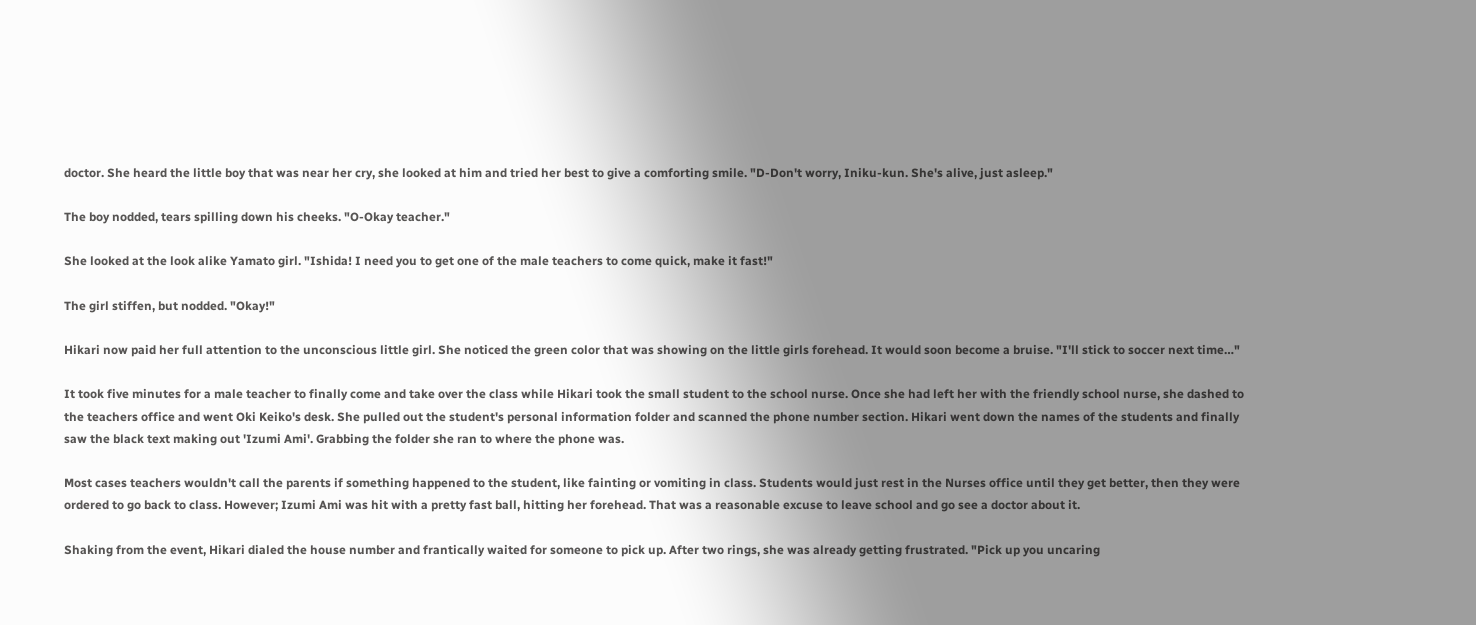doctor. She heard the little boy that was near her cry, she looked at him and tried her best to give a comforting smile. "D-Don't worry, Iniku-kun. She's alive, just asleep."

The boy nodded, tears spilling down his cheeks. "O-Okay teacher."

She looked at the look alike Yamato girl. "Ishida! I need you to get one of the male teachers to come quick, make it fast!"

The girl stiffen, but nodded. "Okay!"

Hikari now paid her full attention to the unconscious little girl. She noticed the green color that was showing on the little girls forehead. It would soon become a bruise. "I'll stick to soccer next time…"

It took five minutes for a male teacher to finally come and take over the class while Hikari took the small student to the school nurse. Once she had left her with the friendly school nurse, she dashed to the teachers office and went Oki Keiko's desk. She pulled out the student's personal information folder and scanned the phone number section. Hikari went down the names of the students and finally saw the black text making out 'Izumi Ami'. Grabbing the folder she ran to where the phone was.

Most cases teachers wouldn't call the parents if something happened to the student, like fainting or vomiting in class. Students would just rest in the Nurses office until they get better, then they were ordered to go back to class. However; Izumi Ami was hit with a pretty fast ball, hitting her forehead. That was a reasonable excuse to leave school and go see a doctor about it.

Shaking from the event, Hikari dialed the house number and frantically waited for someone to pick up. After two rings, she was already getting frustrated. "Pick up you uncaring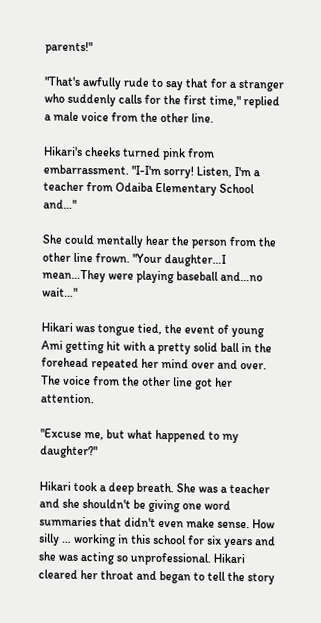parents!"

"That's awfully rude to say that for a stranger who suddenly calls for the first time," replied a male voice from the other line.

Hikari's cheeks turned pink from embarrassment. "I-I'm sorry! Listen, I'm a teacher from Odaiba Elementary School and…"

She could mentally hear the person from the other line frown. "Your daughter…I mean…They were playing baseball and…no wait…"

Hikari was tongue tied, the event of young Ami getting hit with a pretty solid ball in the forehead repeated her mind over and over. The voice from the other line got her attention.

"Excuse me, but what happened to my daughter?"

Hikari took a deep breath. She was a teacher and she shouldn't be giving one word summaries that didn't even make sense. How silly … working in this school for six years and she was acting so unprofessional. Hikari cleared her throat and began to tell the story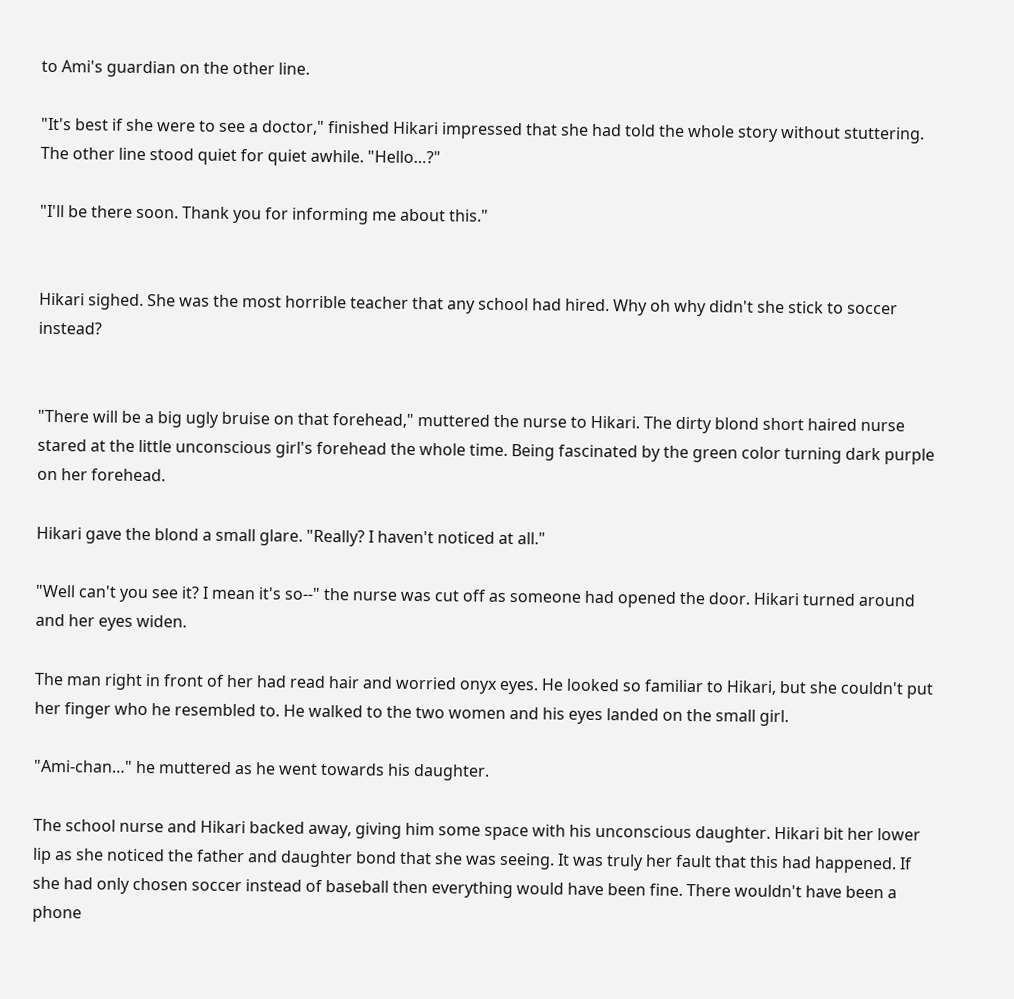to Ami's guardian on the other line.

"It's best if she were to see a doctor," finished Hikari impressed that she had told the whole story without stuttering. The other line stood quiet for quiet awhile. "Hello…?"

"I'll be there soon. Thank you for informing me about this."


Hikari sighed. She was the most horrible teacher that any school had hired. Why oh why didn't she stick to soccer instead?


"There will be a big ugly bruise on that forehead," muttered the nurse to Hikari. The dirty blond short haired nurse stared at the little unconscious girl's forehead the whole time. Being fascinated by the green color turning dark purple on her forehead.

Hikari gave the blond a small glare. "Really? I haven't noticed at all."

"Well can't you see it? I mean it's so--" the nurse was cut off as someone had opened the door. Hikari turned around and her eyes widen.

The man right in front of her had read hair and worried onyx eyes. He looked so familiar to Hikari, but she couldn't put her finger who he resembled to. He walked to the two women and his eyes landed on the small girl.

"Ami-chan…" he muttered as he went towards his daughter.

The school nurse and Hikari backed away, giving him some space with his unconscious daughter. Hikari bit her lower lip as she noticed the father and daughter bond that she was seeing. It was truly her fault that this had happened. If she had only chosen soccer instead of baseball then everything would have been fine. There wouldn't have been a phone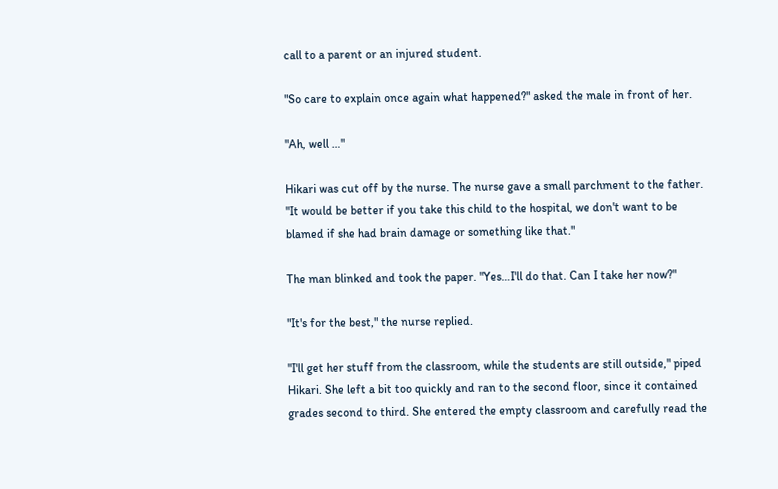call to a parent or an injured student.

"So care to explain once again what happened?" asked the male in front of her.

"Ah, well …"

Hikari was cut off by the nurse. The nurse gave a small parchment to the father. "It would be better if you take this child to the hospital, we don't want to be blamed if she had brain damage or something like that."

The man blinked and took the paper. "Yes…I'll do that. Can I take her now?"

"It's for the best," the nurse replied.

"I'll get her stuff from the classroom, while the students are still outside," piped Hikari. She left a bit too quickly and ran to the second floor, since it contained grades second to third. She entered the empty classroom and carefully read the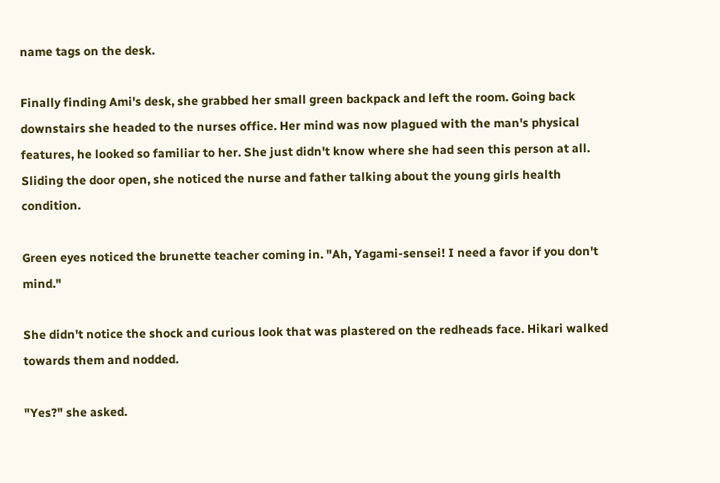name tags on the desk.

Finally finding Ami's desk, she grabbed her small green backpack and left the room. Going back downstairs she headed to the nurses office. Her mind was now plagued with the man's physical features, he looked so familiar to her. She just didn't know where she had seen this person at all. Sliding the door open, she noticed the nurse and father talking about the young girls health condition.

Green eyes noticed the brunette teacher coming in. "Ah, Yagami-sensei! I need a favor if you don't mind."

She didn't notice the shock and curious look that was plastered on the redheads face. Hikari walked towards them and nodded.

"Yes?" she asked.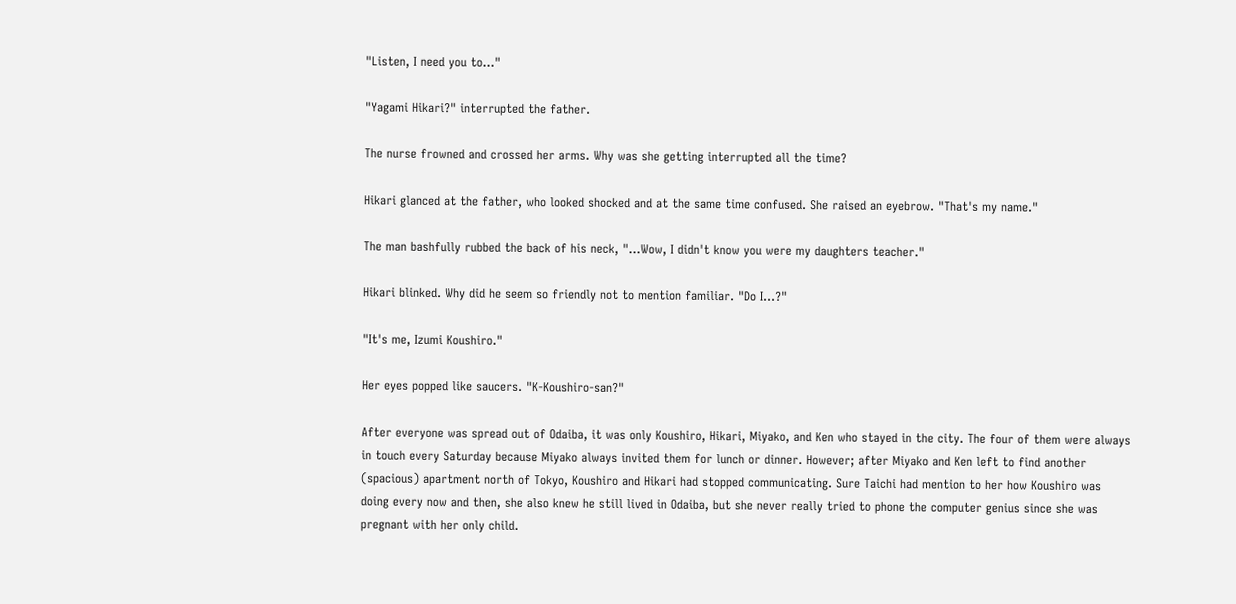"Listen, I need you to…"

"Yagami Hikari?" interrupted the father.

The nurse frowned and crossed her arms. Why was she getting interrupted all the time?

Hikari glanced at the father, who looked shocked and at the same time confused. She raised an eyebrow. "That's my name."

The man bashfully rubbed the back of his neck, "…Wow, I didn't know you were my daughters teacher."

Hikari blinked. Why did he seem so friendly not to mention familiar. "Do I…?"

"It's me, Izumi Koushiro."

Her eyes popped like saucers. "K-Koushiro-san?"

After everyone was spread out of Odaiba, it was only Koushiro, Hikari, Miyako, and Ken who stayed in the city. The four of them were always in touch every Saturday because Miyako always invited them for lunch or dinner. However; after Miyako and Ken left to find another (spacious) apartment north of Tokyo, Koushiro and Hikari had stopped communicating. Sure Taichi had mention to her how Koushiro was doing every now and then, she also knew he still lived in Odaiba, but she never really tried to phone the computer genius since she was pregnant with her only child.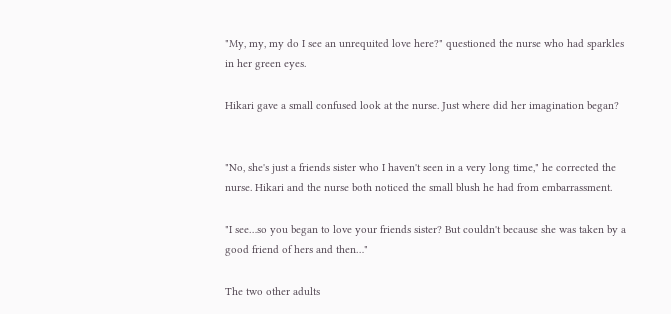"My, my, my do I see an unrequited love here?" questioned the nurse who had sparkles in her green eyes.

Hikari gave a small confused look at the nurse. Just where did her imagination began?


"No, she's just a friends sister who I haven't seen in a very long time," he corrected the nurse. Hikari and the nurse both noticed the small blush he had from embarrassment.

"I see…so you began to love your friends sister? But couldn't because she was taken by a good friend of hers and then…"

The two other adults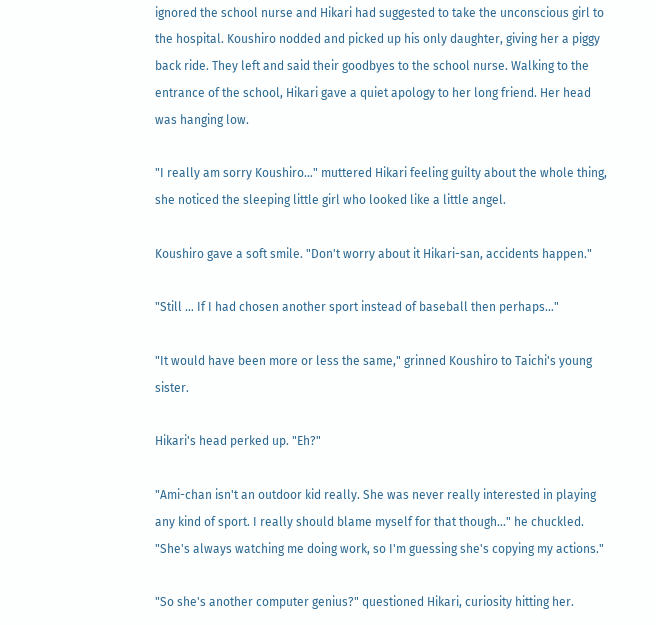ignored the school nurse and Hikari had suggested to take the unconscious girl to the hospital. Koushiro nodded and picked up his only daughter, giving her a piggy back ride. They left and said their goodbyes to the school nurse. Walking to the entrance of the school, Hikari gave a quiet apology to her long friend. Her head was hanging low.

"I really am sorry Koushiro…" muttered Hikari feeling guilty about the whole thing, she noticed the sleeping little girl who looked like a little angel.

Koushiro gave a soft smile. "Don't worry about it Hikari-san, accidents happen."

"Still … If I had chosen another sport instead of baseball then perhaps…"

"It would have been more or less the same," grinned Koushiro to Taichi's young sister.

Hikari's head perked up. "Eh?"

"Ami-chan isn't an outdoor kid really. She was never really interested in playing any kind of sport. I really should blame myself for that though…" he chuckled. "She's always watching me doing work, so I'm guessing she's copying my actions."

"So she's another computer genius?" questioned Hikari, curiosity hitting her.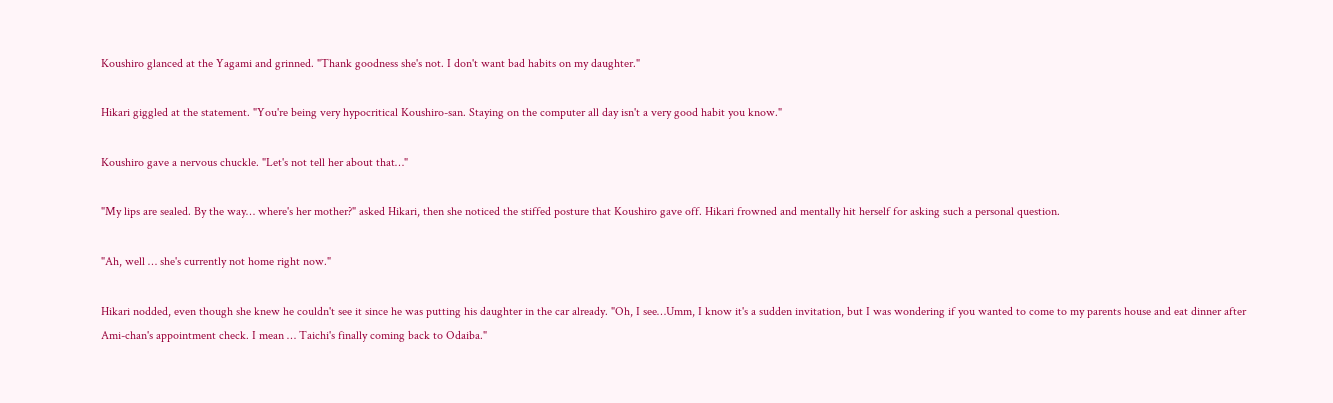Koushiro glanced at the Yagami and grinned. "Thank goodness she's not. I don't want bad habits on my daughter."

Hikari giggled at the statement. "You're being very hypocritical Koushiro-san. Staying on the computer all day isn't a very good habit you know."

Koushiro gave a nervous chuckle. "Let's not tell her about that…"

"My lips are sealed. By the way… where's her mother?" asked Hikari, then she noticed the stiffed posture that Koushiro gave off. Hikari frowned and mentally hit herself for asking such a personal question.

"Ah, well … she's currently not home right now."

Hikari nodded, even though she knew he couldn't see it since he was putting his daughter in the car already. "Oh, I see…Umm, I know it's a sudden invitation, but I was wondering if you wanted to come to my parents house and eat dinner after Ami-chan's appointment check. I mean … Taichi's finally coming back to Odaiba."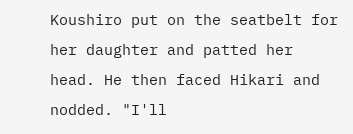Koushiro put on the seatbelt for her daughter and patted her head. He then faced Hikari and nodded. "I'll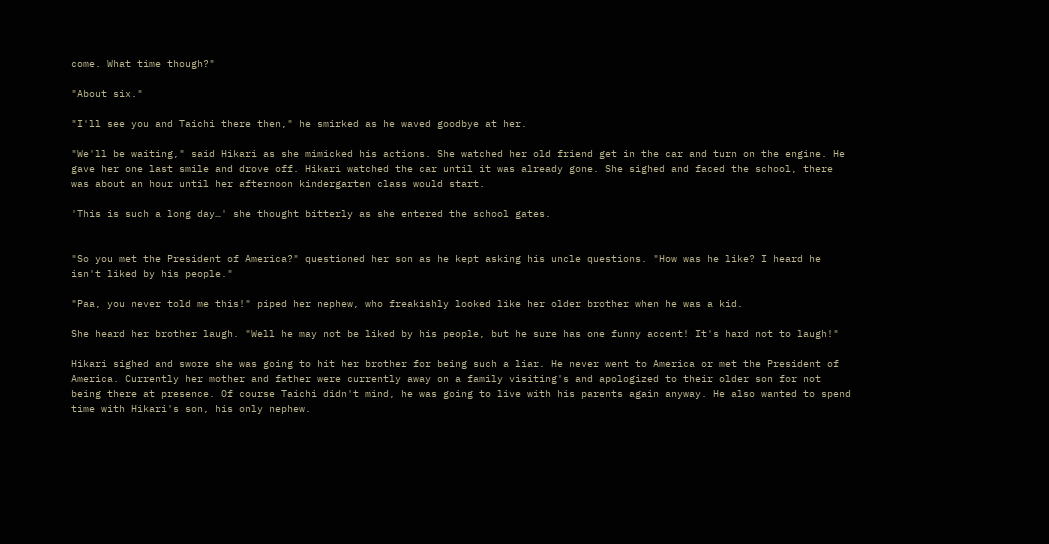come. What time though?"

"About six."

"I'll see you and Taichi there then," he smirked as he waved goodbye at her.

"We'll be waiting," said Hikari as she mimicked his actions. She watched her old friend get in the car and turn on the engine. He gave her one last smile and drove off. Hikari watched the car until it was already gone. She sighed and faced the school, there was about an hour until her afternoon kindergarten class would start.

'This is such a long day…' she thought bitterly as she entered the school gates.


"So you met the President of America?" questioned her son as he kept asking his uncle questions. "How was he like? I heard he isn't liked by his people."

"Paa, you never told me this!" piped her nephew, who freakishly looked like her older brother when he was a kid.

She heard her brother laugh. "Well he may not be liked by his people, but he sure has one funny accent! It's hard not to laugh!"

Hikari sighed and swore she was going to hit her brother for being such a liar. He never went to America or met the President of America. Currently her mother and father were currently away on a family visiting's and apologized to their older son for not being there at presence. Of course Taichi didn't mind, he was going to live with his parents again anyway. He also wanted to spend time with Hikari's son, his only nephew.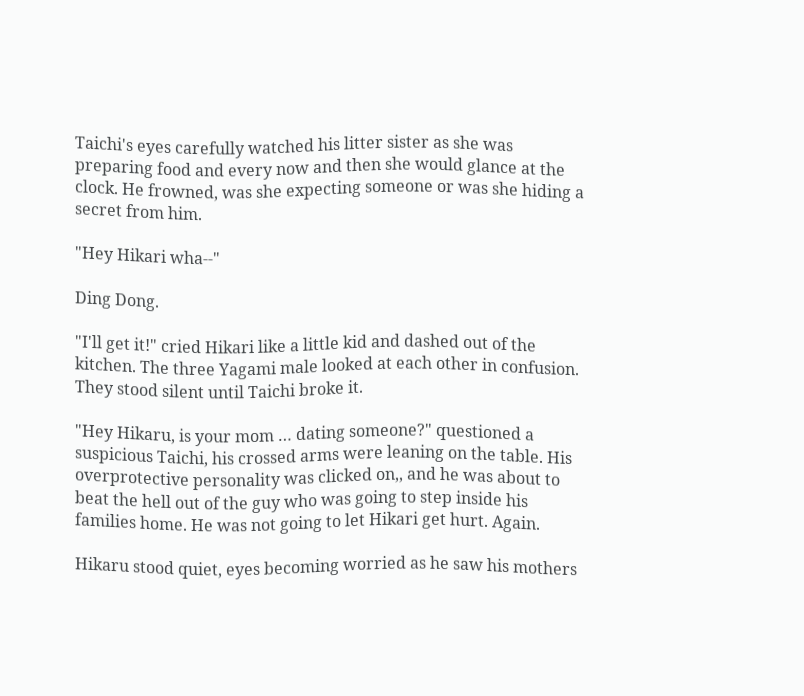Taichi's eyes carefully watched his litter sister as she was preparing food and every now and then she would glance at the clock. He frowned, was she expecting someone or was she hiding a secret from him.

"Hey Hikari wha--"

Ding Dong.

"I'll get it!" cried Hikari like a little kid and dashed out of the kitchen. The three Yagami male looked at each other in confusion. They stood silent until Taichi broke it.

"Hey Hikaru, is your mom … dating someone?" questioned a suspicious Taichi, his crossed arms were leaning on the table. His overprotective personality was clicked on,, and he was about to beat the hell out of the guy who was going to step inside his families home. He was not going to let Hikari get hurt. Again.

Hikaru stood quiet, eyes becoming worried as he saw his mothers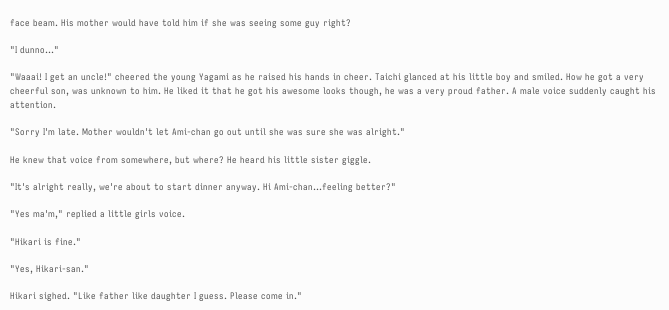face beam. His mother would have told him if she was seeing some guy right?

"I dunno…"

"Waaai! I get an uncle!" cheered the young Yagami as he raised his hands in cheer. Taichi glanced at his little boy and smiled. How he got a very cheerful son, was unknown to him. He liked it that he got his awesome looks though, he was a very proud father. A male voice suddenly caught his attention.

"Sorry I'm late. Mother wouldn't let Ami-chan go out until she was sure she was alright."

He knew that voice from somewhere, but where? He heard his little sister giggle.

"It's alright really, we're about to start dinner anyway. Hi Ami-chan…feeling better?"

"Yes ma'm," replied a little girls voice.

"Hikari is fine."

"Yes, Hikari-san."

Hikari sighed. "Like father like daughter I guess. Please come in."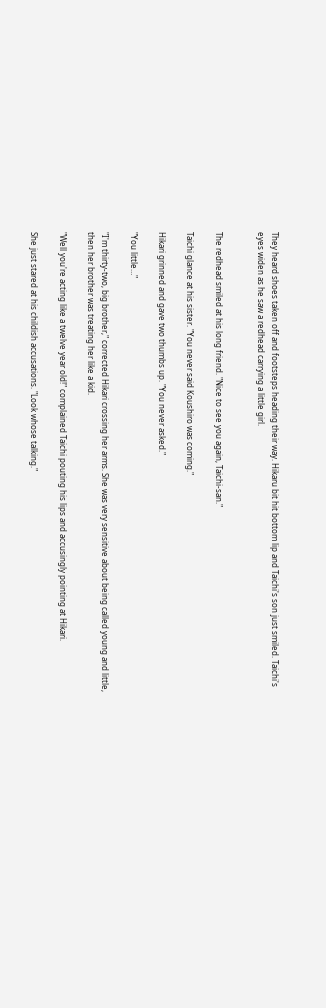They heard shoes taken off and footsteps heading their way. Hikaru bit hit bottom lip and Taichi's son just smiled. Taichi's eyes widen as he saw a redhead carrying a little girl.


The redhead smiled at his long friend. "Nice to see you again, Taichi-san."

Taichi glance at his sister. "You never said Koushiro was coming."

Hikari grinned and gave two thumbs up. "You never asked."

"You little…"

"I'm thirty-two, big brother," corrected Hikari crossing her arms. She was very sensitive about being called young and little, then her brother was treating her like a kid.

"Well you're acting like a twelve year old!" complained Taichi pouting his lips and accusingly pointing at Hikari.

She just stared at his childish accusations. "Look whose talking."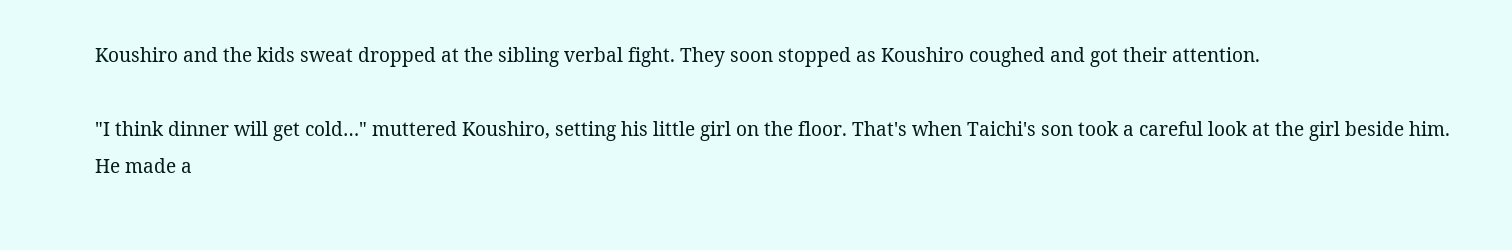Koushiro and the kids sweat dropped at the sibling verbal fight. They soon stopped as Koushiro coughed and got their attention.

"I think dinner will get cold…" muttered Koushiro, setting his little girl on the floor. That's when Taichi's son took a careful look at the girl beside him. He made a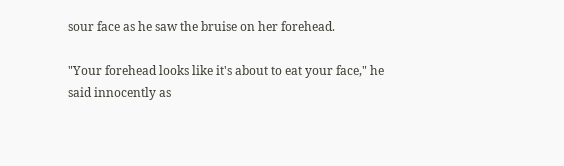sour face as he saw the bruise on her forehead.

"Your forehead looks like it's about to eat your face," he said innocently as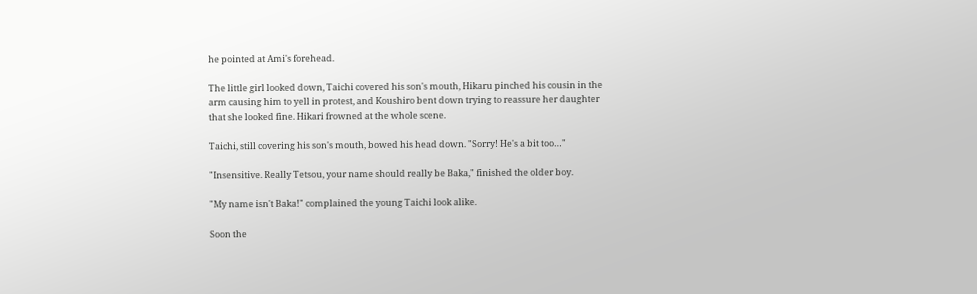he pointed at Ami's forehead.

The little girl looked down, Taichi covered his son's mouth, Hikaru pinched his cousin in the arm causing him to yell in protest, and Koushiro bent down trying to reassure her daughter that she looked fine. Hikari frowned at the whole scene.

Taichi, still covering his son's mouth, bowed his head down. "Sorry! He's a bit too…"

"Insensitive. Really Tetsou, your name should really be Baka," finished the older boy.

"My name isn't Baka!" complained the young Taichi look alike.

Soon the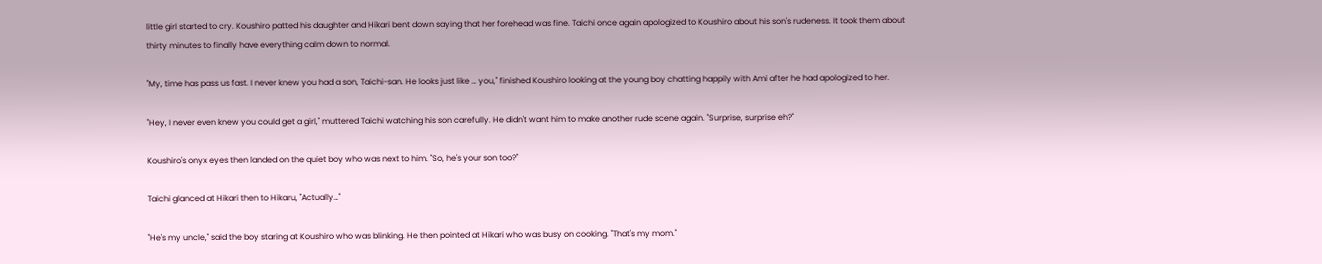little girl started to cry. Koushiro patted his daughter and Hikari bent down saying that her forehead was fine. Taichi once again apologized to Koushiro about his son's rudeness. It took them about thirty minutes to finally have everything calm down to normal.

"My, time has pass us fast. I never knew you had a son, Taichi-san. He looks just like … you," finished Koushiro looking at the young boy chatting happily with Ami after he had apologized to her.

"Hey, I never even knew you could get a girl," muttered Taichi watching his son carefully. He didn't want him to make another rude scene again. "Surprise, surprise eh?"

Koushiro's onyx eyes then landed on the quiet boy who was next to him. "So, he's your son too?"

Taichi glanced at Hikari then to Hikaru, "Actually…"

"He's my uncle," said the boy staring at Koushiro who was blinking. He then pointed at Hikari who was busy on cooking. "That's my mom."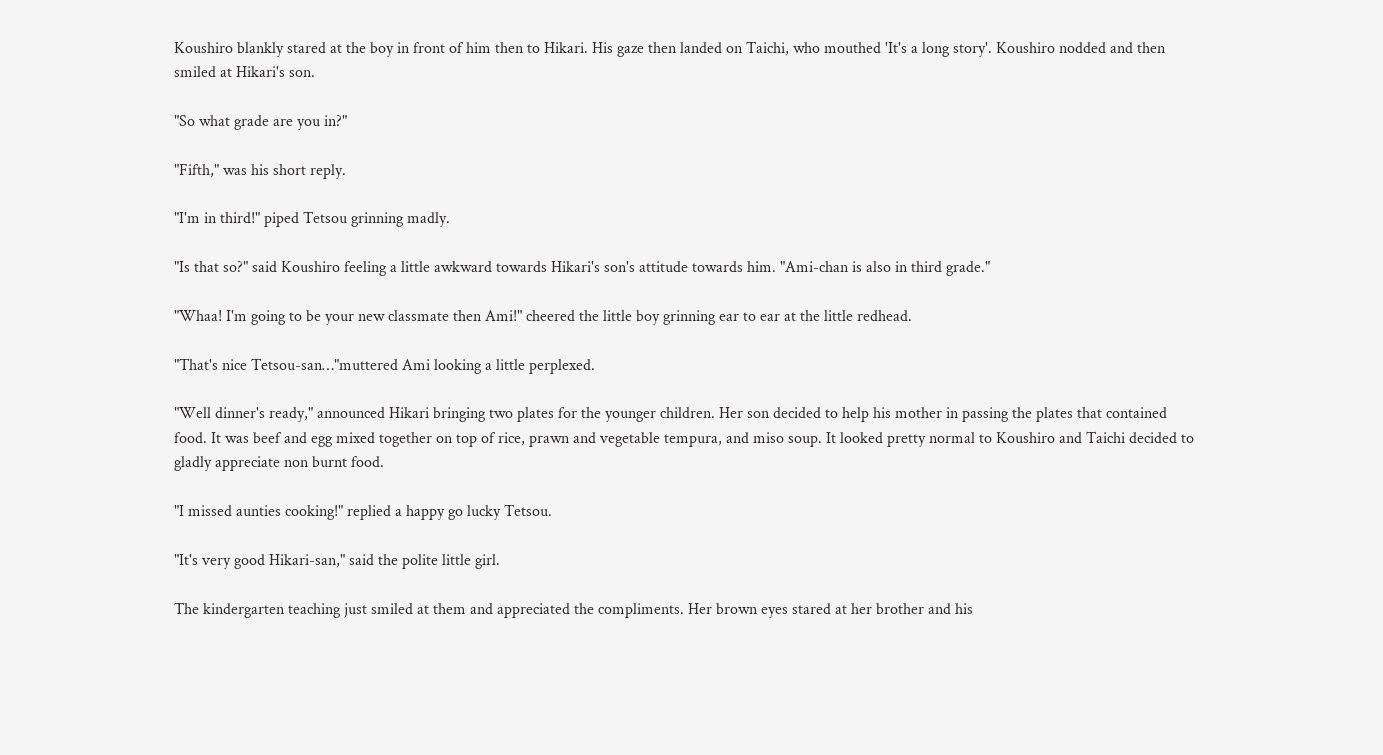Koushiro blankly stared at the boy in front of him then to Hikari. His gaze then landed on Taichi, who mouthed 'It's a long story'. Koushiro nodded and then smiled at Hikari's son.

"So what grade are you in?"

"Fifth," was his short reply.

"I'm in third!" piped Tetsou grinning madly.

"Is that so?" said Koushiro feeling a little awkward towards Hikari's son's attitude towards him. "Ami-chan is also in third grade."

"Whaa! I'm going to be your new classmate then Ami!" cheered the little boy grinning ear to ear at the little redhead.

"That's nice Tetsou-san…"muttered Ami looking a little perplexed.

"Well dinner's ready," announced Hikari bringing two plates for the younger children. Her son decided to help his mother in passing the plates that contained food. It was beef and egg mixed together on top of rice, prawn and vegetable tempura, and miso soup. It looked pretty normal to Koushiro and Taichi decided to gladly appreciate non burnt food.

"I missed aunties cooking!" replied a happy go lucky Tetsou.

"It's very good Hikari-san," said the polite little girl.

The kindergarten teaching just smiled at them and appreciated the compliments. Her brown eyes stared at her brother and his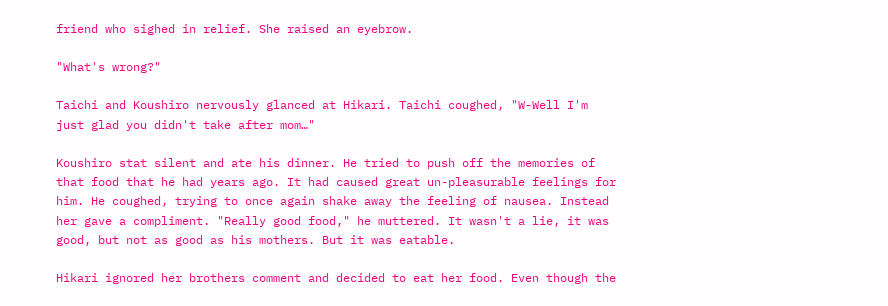friend who sighed in relief. She raised an eyebrow.

"What's wrong?"

Taichi and Koushiro nervously glanced at Hikari. Taichi coughed, "W-Well I'm just glad you didn't take after mom…"

Koushiro stat silent and ate his dinner. He tried to push off the memories of that food that he had years ago. It had caused great un-pleasurable feelings for him. He coughed, trying to once again shake away the feeling of nausea. Instead her gave a compliment. "Really good food," he muttered. It wasn't a lie, it was good, but not as good as his mothers. But it was eatable.

Hikari ignored her brothers comment and decided to eat her food. Even though the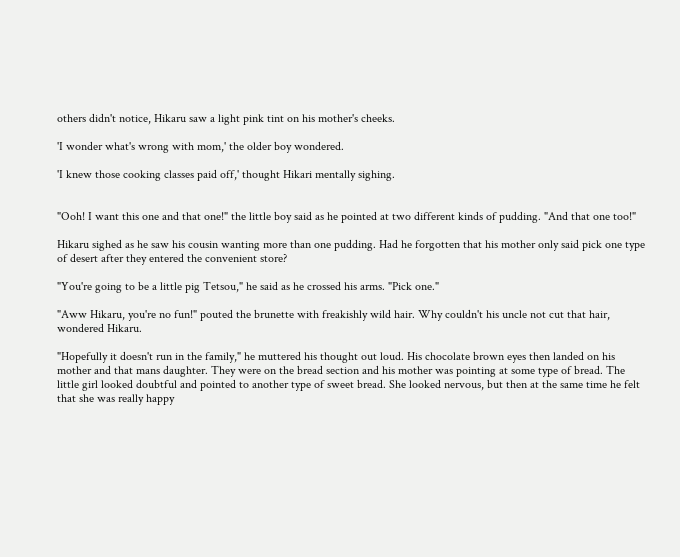others didn't notice, Hikaru saw a light pink tint on his mother's cheeks.

'I wonder what's wrong with mom,' the older boy wondered.

'I knew those cooking classes paid off,' thought Hikari mentally sighing.


"Ooh! I want this one and that one!" the little boy said as he pointed at two different kinds of pudding. "And that one too!"

Hikaru sighed as he saw his cousin wanting more than one pudding. Had he forgotten that his mother only said pick one type of desert after they entered the convenient store?

"You're going to be a little pig Tetsou," he said as he crossed his arms. "Pick one."

"Aww Hikaru, you're no fun!" pouted the brunette with freakishly wild hair. Why couldn't his uncle not cut that hair, wondered Hikaru.

"Hopefully it doesn't run in the family," he muttered his thought out loud. His chocolate brown eyes then landed on his mother and that mans daughter. They were on the bread section and his mother was pointing at some type of bread. The little girl looked doubtful and pointed to another type of sweet bread. She looked nervous, but then at the same time he felt that she was really happy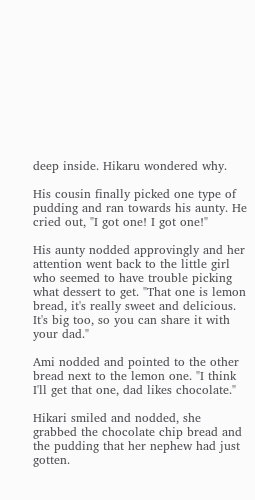deep inside. Hikaru wondered why.

His cousin finally picked one type of pudding and ran towards his aunty. He cried out, "I got one! I got one!"

His aunty nodded approvingly and her attention went back to the little girl who seemed to have trouble picking what dessert to get. "That one is lemon bread, it's really sweet and delicious. It's big too, so you can share it with your dad."

Ami nodded and pointed to the other bread next to the lemon one. "I think I'll get that one, dad likes chocolate."

Hikari smiled and nodded, she grabbed the chocolate chip bread and the pudding that her nephew had just gotten.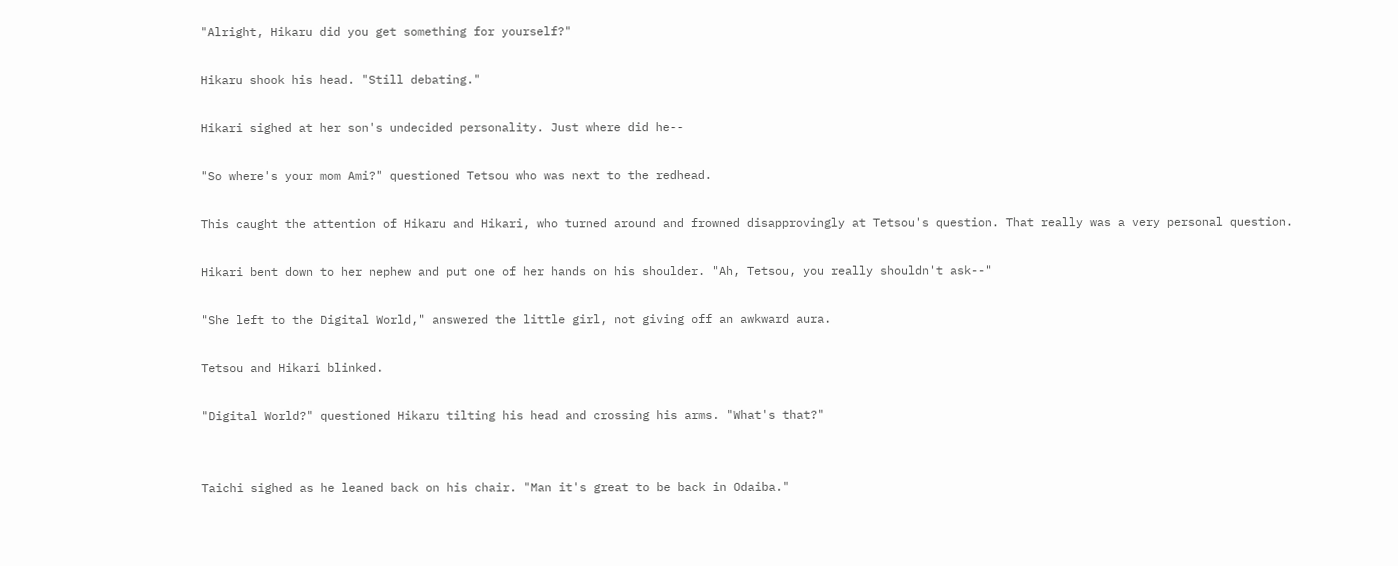"Alright, Hikaru did you get something for yourself?"

Hikaru shook his head. "Still debating."

Hikari sighed at her son's undecided personality. Just where did he--

"So where's your mom Ami?" questioned Tetsou who was next to the redhead.

This caught the attention of Hikaru and Hikari, who turned around and frowned disapprovingly at Tetsou's question. That really was a very personal question.

Hikari bent down to her nephew and put one of her hands on his shoulder. "Ah, Tetsou, you really shouldn't ask--"

"She left to the Digital World," answered the little girl, not giving off an awkward aura.

Tetsou and Hikari blinked.

"Digital World?" questioned Hikaru tilting his head and crossing his arms. "What's that?"


Taichi sighed as he leaned back on his chair. "Man it's great to be back in Odaiba."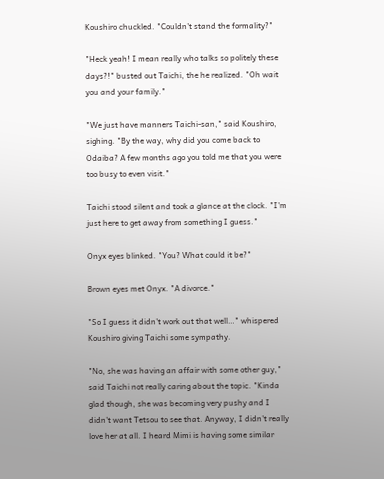Koushiro chuckled. "Couldn't stand the formality?"

"Heck yeah! I mean really who talks so politely these days?!" busted out Taichi, the he realized. "Oh wait you and your family."

"We just have manners Taichi-san," said Koushiro, sighing. "By the way, why did you come back to Odaiba? A few months ago you told me that you were too busy to even visit."

Taichi stood silent and took a glance at the clock. "I'm just here to get away from something I guess."

Onyx eyes blinked. "You? What could it be?"

Brown eyes met Onyx. "A divorce."

"So I guess it didn't work out that well…" whispered Koushiro giving Taichi some sympathy.

"No, she was having an affair with some other guy," said Taichi not really caring about the topic. "Kinda glad though, she was becoming very pushy and I didn't want Tetsou to see that. Anyway, I didn't really love her at all. I heard Mimi is having some similar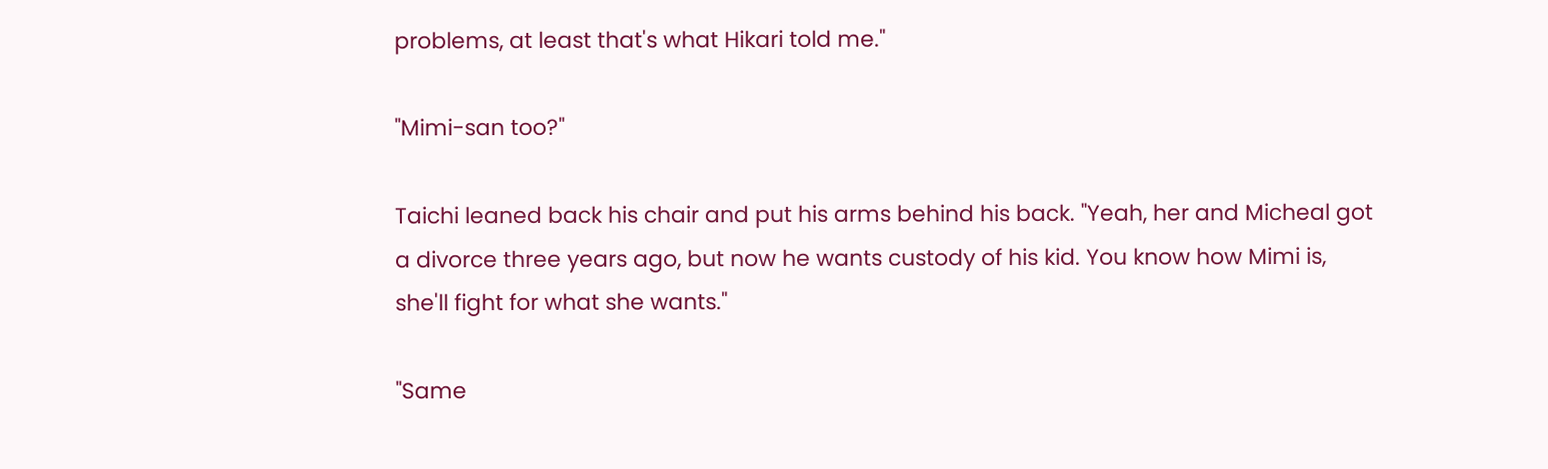problems, at least that's what Hikari told me."

"Mimi-san too?"

Taichi leaned back his chair and put his arms behind his back. "Yeah, her and Micheal got a divorce three years ago, but now he wants custody of his kid. You know how Mimi is, she'll fight for what she wants."

"Same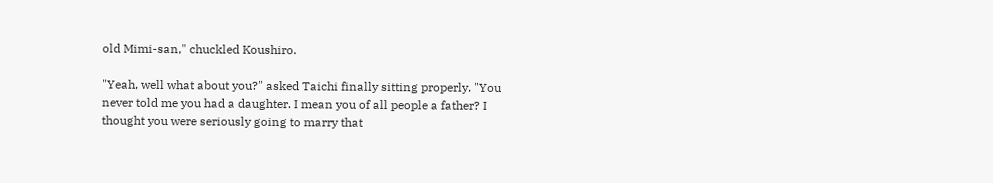old Mimi-san," chuckled Koushiro.

"Yeah, well what about you?" asked Taichi finally sitting properly. "You never told me you had a daughter. I mean you of all people a father? I thought you were seriously going to marry that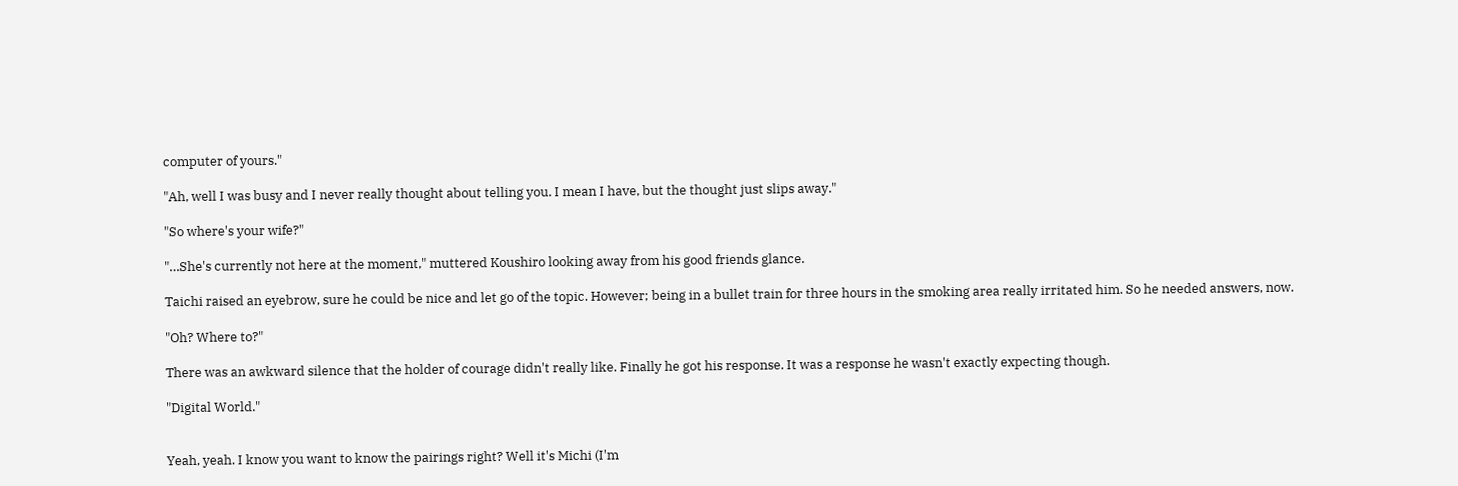computer of yours."

"Ah, well I was busy and I never really thought about telling you. I mean I have, but the thought just slips away."

"So where's your wife?"

"…She's currently not here at the moment," muttered Koushiro looking away from his good friends glance.

Taichi raised an eyebrow, sure he could be nice and let go of the topic. However; being in a bullet train for three hours in the smoking area really irritated him. So he needed answers, now.

"Oh? Where to?"

There was an awkward silence that the holder of courage didn't really like. Finally he got his response. It was a response he wasn't exactly expecting though.

"Digital World."


Yeah, yeah. I know you want to know the pairings right? Well it's Michi (I'm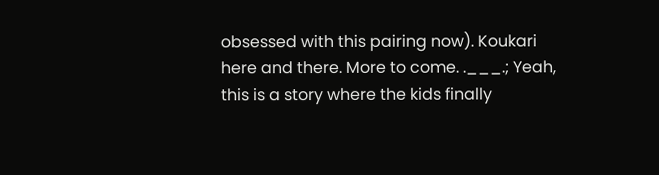obsessed with this pairing now). Koukari here and there. More to come. .___.; Yeah, this is a story where the kids finally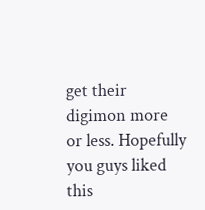get their digimon more or less. Hopefully you guys liked this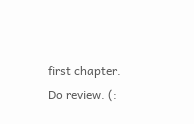first chapter. Do review. (: